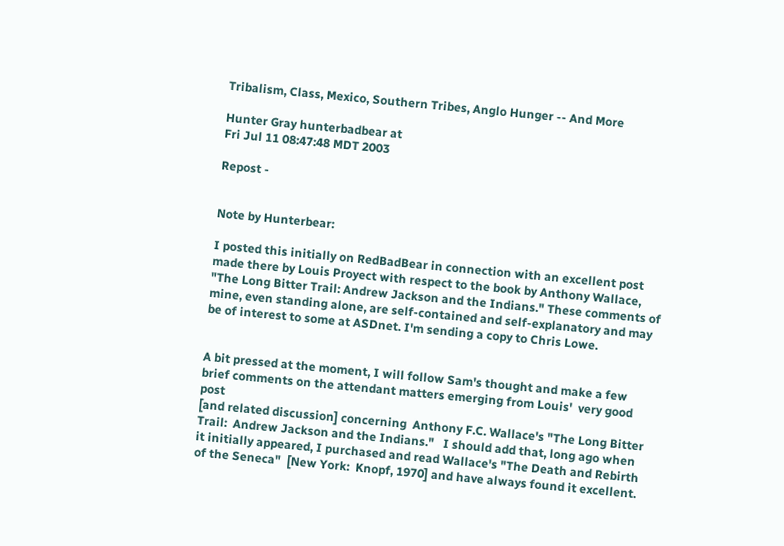Tribalism, Class, Mexico, Southern Tribes, Anglo Hunger -- And More

Hunter Gray hunterbadbear at
Fri Jul 11 08:47:48 MDT 2003

Repost -


Note by Hunterbear:

I posted this initially on RedBadBear in connection with an excellent post
made there by Louis Proyect with respect to the book by Anthony Wallace,
"The Long Bitter Trail: Andrew Jackson and the Indians." These comments of
mine, even standing alone, are self-contained and self-explanatory and may
be of interest to some at ASDnet. I'm sending a copy to Chris Lowe.


A bit pressed at the moment, I will follow Sam's thought and make a few
brief comments on the attendant matters emerging from Louis'  very good post
[and related discussion] concerning  Anthony F.C. Wallace's "The Long Bitter
Trail:  Andrew Jackson and the Indians."   I should add that, long ago when
it initially appeared, I purchased and read Wallace's "The Death and Rebirth
of the Seneca"  [New York:  Knopf, 1970] and have always found it excellent.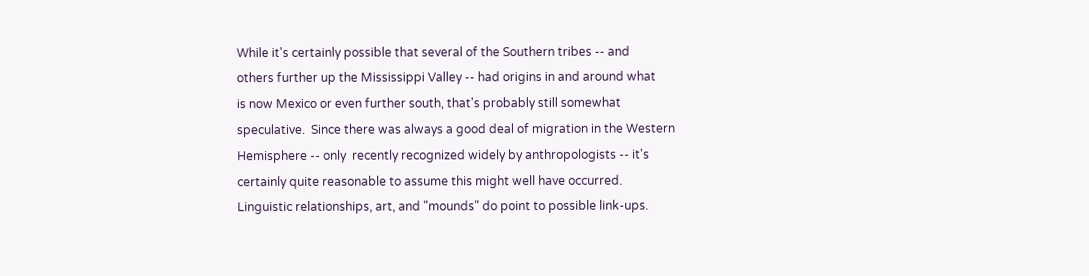While it's certainly possible that several of the Southern tribes -- and
others further up the Mississippi Valley -- had origins in and around what
is now Mexico or even further south, that's probably still somewhat
speculative.  Since there was always a good deal of migration in the Western
Hemisphere -- only  recently recognized widely by anthropologists -- it's
certainly quite reasonable to assume this might well have occurred.
Linguistic relationships, art, and "mounds" do point to possible link-ups.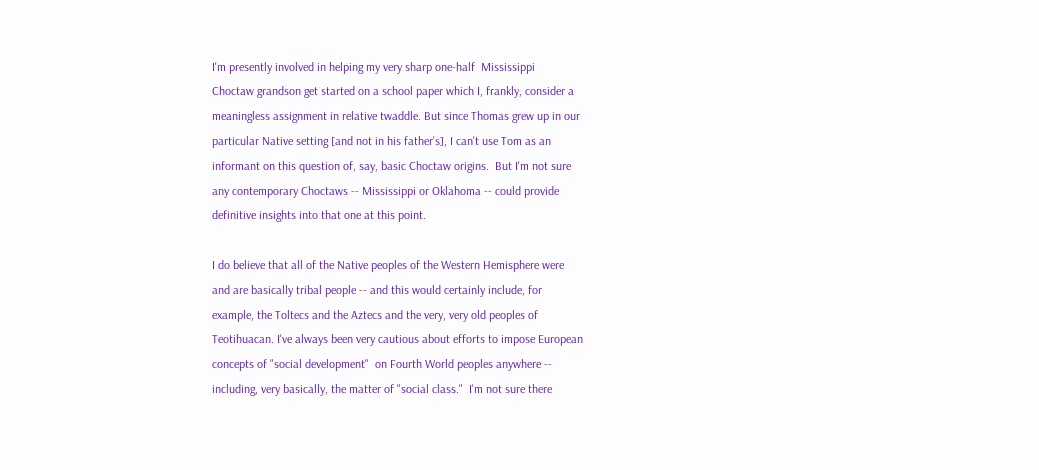I'm presently involved in helping my very sharp one-half  Mississippi
Choctaw grandson get started on a school paper which I, frankly, consider a
meaningless assignment in relative twaddle. But since Thomas grew up in our
particular Native setting [and not in his father's], I can't use Tom as an
informant on this question of, say, basic Choctaw origins.  But I'm not sure
any contemporary Choctaws -- Mississippi or Oklahoma -- could provide
definitive insights into that one at this point.

I do believe that all of the Native peoples of the Western Hemisphere were
and are basically tribal people -- and this would certainly include, for
example, the Toltecs and the Aztecs and the very, very old peoples of
Teotihuacan. I've always been very cautious about efforts to impose European
concepts of "social development"  on Fourth World peoples anywhere --
including, very basically, the matter of "social class."  I'm not sure there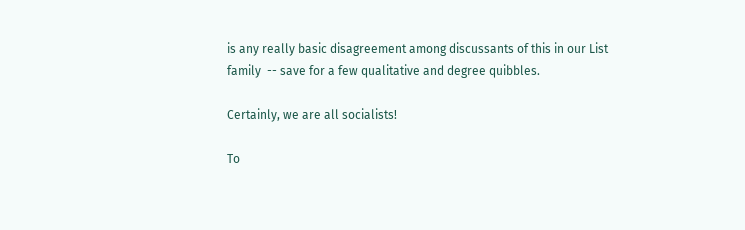is any really basic disagreement among discussants of this in our List
family  -- save for a few qualitative and degree quibbles.

Certainly, we are all socialists!

To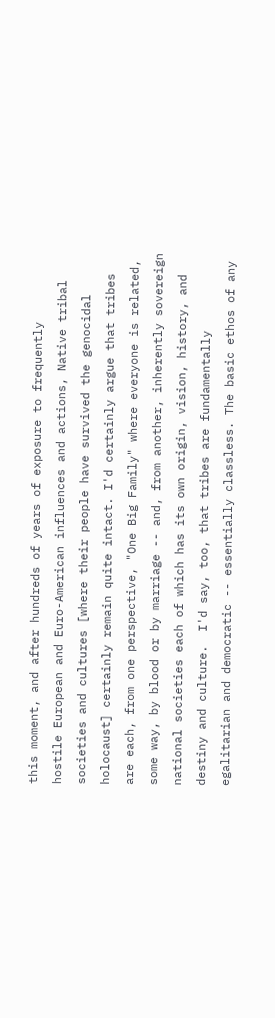this moment, and after hundreds of years of exposure to frequently
hostile European and Euro-American influences and actions, Native tribal
societies and cultures [where their people have survived the genocidal
holocaust] certainly remain quite intact. I'd certainly argue that tribes
are each, from one perspective, "One Big Family" where everyone is related,
some way, by blood or by marriage -- and, from another, inherently sovereign
national societies each of which has its own origin, vision, history, and
destiny and culture.  I'd say, too, that tribes are fundamentally
egalitarian and democratic -- essentially classless. The basic ethos of any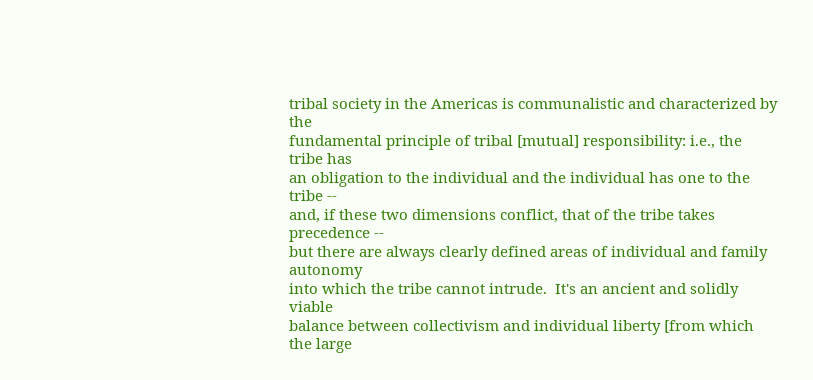tribal society in the Americas is communalistic and characterized by the
fundamental principle of tribal [mutual] responsibility: i.e., the tribe has
an obligation to the individual and the individual has one to the tribe --
and, if these two dimensions conflict, that of the tribe takes precedence --
but there are always clearly defined areas of individual and family autonomy
into which the tribe cannot intrude.  It's an ancient and solidly viable
balance between collectivism and individual liberty [from which the large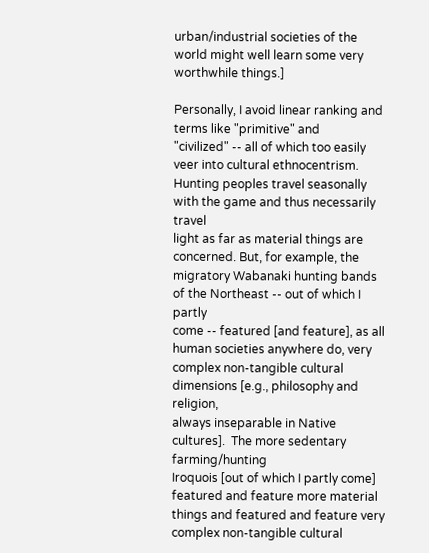urban/industrial societies of the world might well learn some very
worthwhile things.]

Personally, I avoid linear ranking and terms like "primitive" and
"civilized" -- all of which too easily veer into cultural ethnocentrism.
Hunting peoples travel seasonally with the game and thus necessarily travel
light as far as material things are concerned. But, for example, the
migratory Wabanaki hunting bands of the Northeast -- out of which I partly
come -- featured [and feature], as all human societies anywhere do, very
complex non-tangible cultural dimensions [e.g., philosophy and religion,
always inseparable in Native cultures].  The more sedentary farming/hunting
Iroquois [out of which I partly come] featured and feature more material
things and featured and feature very complex non-tangible cultural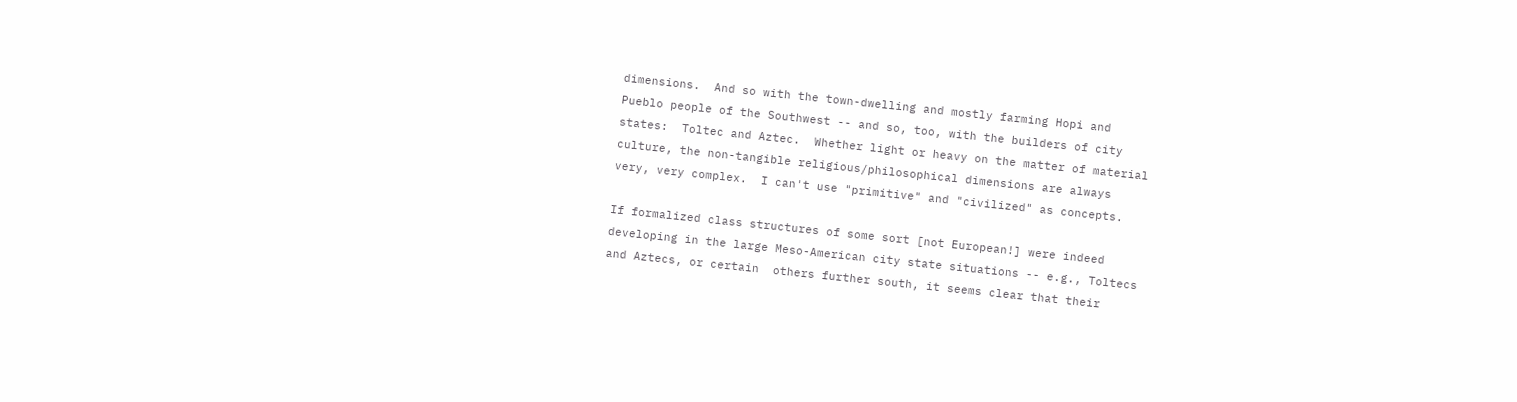dimensions.  And so with the town-dwelling and mostly farming Hopi and
Pueblo people of the Southwest -- and so, too, with the builders of city
states:  Toltec and Aztec.  Whether light or heavy on the matter of material
culture, the non-tangible religious/philosophical dimensions are always
very, very complex.  I can't use "primitive" and "civilized" as concepts.

If formalized class structures of some sort [not European!] were indeed
developing in the large Meso-American city state situations -- e.g., Toltecs
and Aztecs, or certain  others further south, it seems clear that their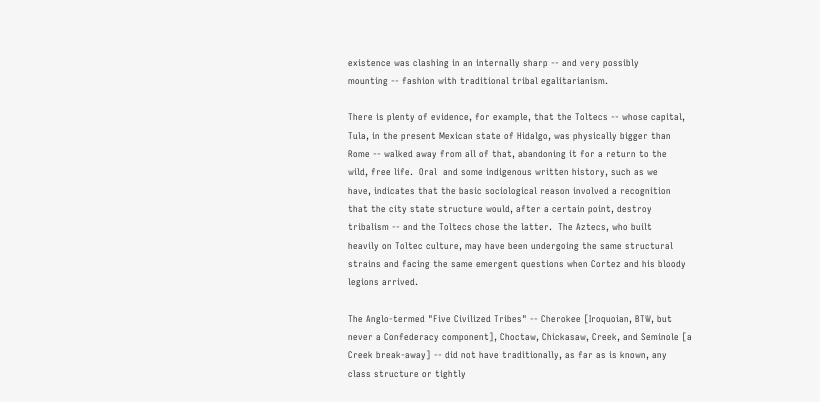existence was clashing in an internally sharp -- and very possibly
mounting -- fashion with traditional tribal egalitarianism.

There is plenty of evidence, for example, that the Toltecs -- whose capital,
Tula, in the present Mexican state of Hidalgo, was physically bigger than
Rome -- walked away from all of that, abandoning it for a return to the
wild, free life.  Oral  and some indigenous written history, such as we
have, indicates that the basic sociological reason involved a recognition
that the city state structure would, after a certain point, destroy
tribalism -- and the Toltecs chose the latter.  The Aztecs, who built
heavily on Toltec culture, may have been undergoing the same structural
strains and facing the same emergent questions when Cortez and his bloody
legions arrived.

The Anglo-termed "Five Civilized Tribes" -- Cherokee [Iroquoian, BTW, but
never a Confederacy component], Choctaw, Chickasaw, Creek, and Seminole [a
Creek break-away] -- did not have traditionally, as far as is known, any
class structure or tightly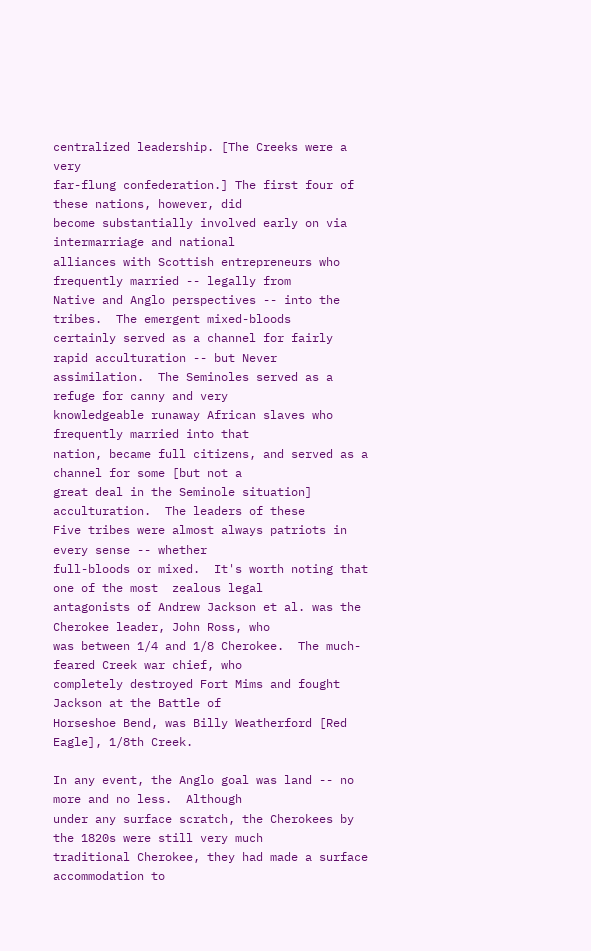centralized leadership. [The Creeks were a very
far-flung confederation.] The first four of these nations, however, did
become substantially involved early on via intermarriage and national
alliances with Scottish entrepreneurs who frequently married -- legally from
Native and Anglo perspectives -- into the tribes.  The emergent mixed-bloods
certainly served as a channel for fairly rapid acculturation -- but Never
assimilation.  The Seminoles served as a refuge for canny and very
knowledgeable runaway African slaves who frequently married into that
nation, became full citizens, and served as a channel for some [but not a
great deal in the Seminole situation] acculturation.  The leaders of these
Five tribes were almost always patriots in every sense -- whether
full-bloods or mixed.  It's worth noting that one of the most  zealous legal
antagonists of Andrew Jackson et al. was the Cherokee leader, John Ross, who
was between 1/4 and 1/8 Cherokee.  The much-feared Creek war chief, who
completely destroyed Fort Mims and fought Jackson at the Battle of
Horseshoe Bend, was Billy Weatherford [Red Eagle], 1/8th Creek.

In any event, the Anglo goal was land -- no more and no less.  Although
under any surface scratch, the Cherokees by the 1820s were still very much
traditional Cherokee, they had made a surface accommodation to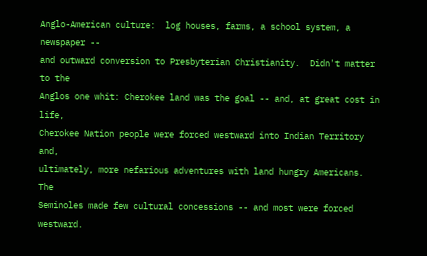Anglo-American culture:  log houses, farms, a school system, a newspaper --
and outward conversion to Presbyterian Christianity.  Didn't matter to the
Anglos one whit: Cherokee land was the goal -- and, at great cost in life,
Cherokee Nation people were forced westward into Indian Territory and,
ultimately, more nefarious adventures with land hungry Americans.  The
Seminoles made few cultural concessions -- and most were forced westward.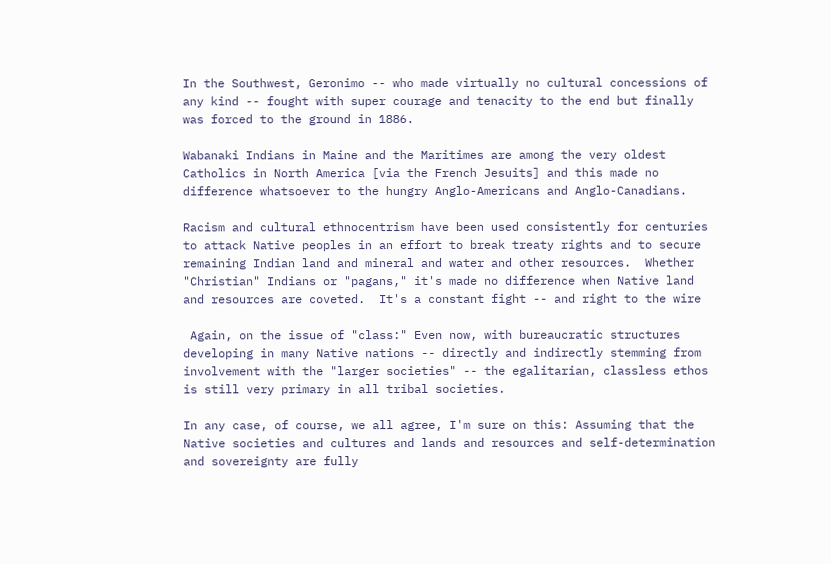In the Southwest, Geronimo -- who made virtually no cultural concessions of
any kind -- fought with super courage and tenacity to the end but finally
was forced to the ground in 1886.

Wabanaki Indians in Maine and the Maritimes are among the very oldest
Catholics in North America [via the French Jesuits] and this made no
difference whatsoever to the hungry Anglo-Americans and Anglo-Canadians.

Racism and cultural ethnocentrism have been used consistently for centuries
to attack Native peoples in an effort to break treaty rights and to secure
remaining Indian land and mineral and water and other resources.  Whether
"Christian" Indians or "pagans," it's made no difference when Native land
and resources are coveted.  It's a constant fight -- and right to the wire

 Again, on the issue of "class:" Even now, with bureaucratic structures
developing in many Native nations -- directly and indirectly stemming from
involvement with the "larger societies" -- the egalitarian, classless ethos
is still very primary in all tribal societies.

In any case, of course, we all agree, I'm sure on this: Assuming that the
Native societies and cultures and lands and resources and self-determination
and sovereignty are fully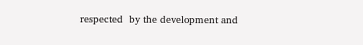respected  by the development and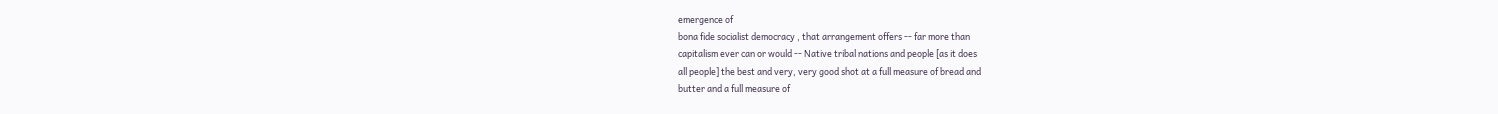emergence of
bona fide socialist democracy , that arrangement offers -- far more than
capitalism ever can or would -- Native tribal nations and people [as it does
all people] the best and very, very good shot at a full measure of bread and
butter and a full measure of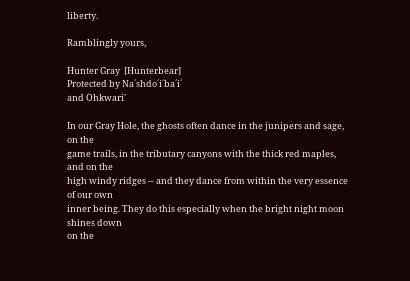liberty.

Ramblingly yours,

Hunter Gray  [Hunterbear]
Protected by Na´shdo´i´ba´i´
and Ohkwari'

In our Gray Hole, the ghosts often dance in the junipers and sage, on the
game trails, in the tributary canyons with the thick red maples, and on the
high windy ridges -- and they dance from within the very essence of our own
inner being. They do this especially when the bright night moon shines down
on the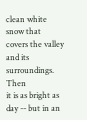clean white snow that covers the valley and its surroundings.  Then
it is as bright as day -- but in an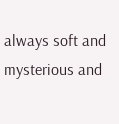always soft and mysterious and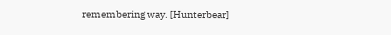remembering way. [Hunterbear]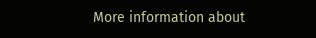More information about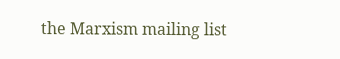the Marxism mailing list